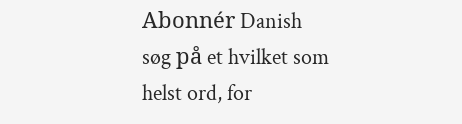Abonnér Danish
søg på et hvilket som helst ord, for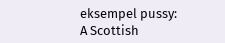eksempel pussy:
A Scottish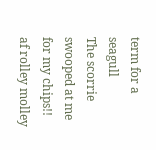term for a seagull
The scorrie swooped at me for my chips!!
af rolley molley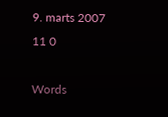9. marts 2007
11 0

Words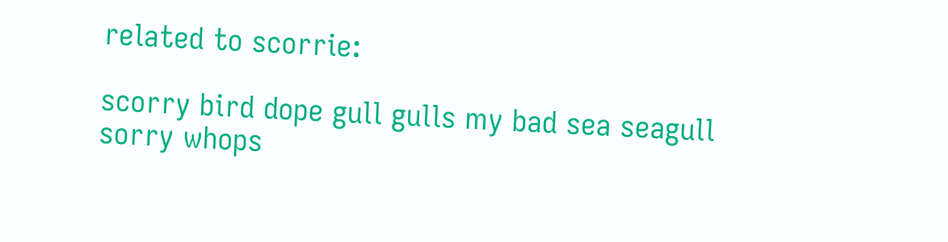related to scorrie:

scorry bird dope gull gulls my bad sea seagull sorry whops